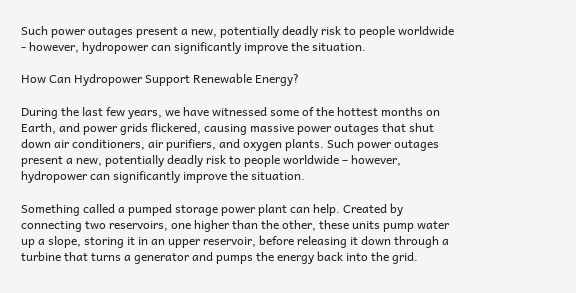Such power outages present a new, potentially deadly risk to people worldwide - however, hydropower can significantly improve the situation.

How Can Hydropower Support Renewable Energy?

During the last few years, we have witnessed some of the hottest months on Earth, and power grids flickered, causing massive power outages that shut down air conditioners, air purifiers, and oxygen plants. Such power outages present a new, potentially deadly risk to people worldwide – however, hydropower can significantly improve the situation.

Something called a pumped storage power plant can help. Created by connecting two reservoirs, one higher than the other, these units pump water up a slope, storing it in an upper reservoir, before releasing it down through a turbine that turns a generator and pumps the energy back into the grid.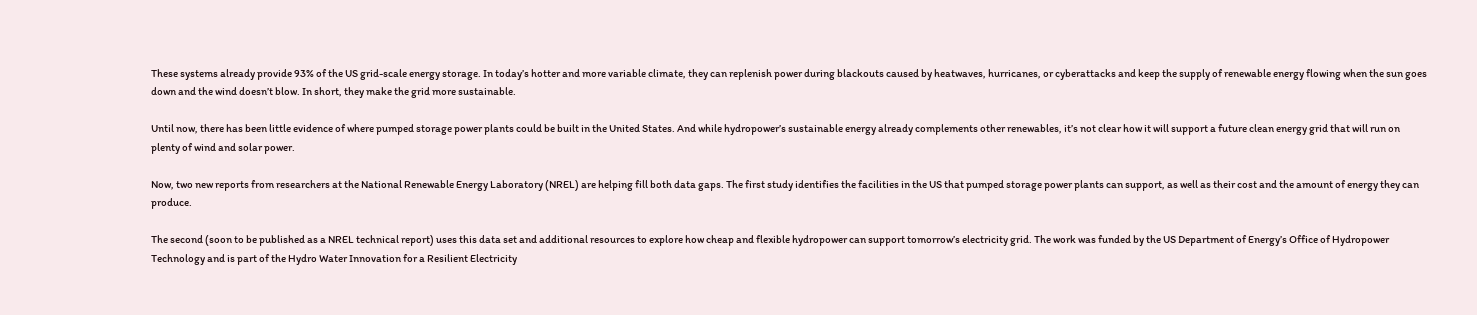These systems already provide 93% of the US grid-scale energy storage. In today’s hotter and more variable climate, they can replenish power during blackouts caused by heatwaves, hurricanes, or cyberattacks and keep the supply of renewable energy flowing when the sun goes down and the wind doesn’t blow. In short, they make the grid more sustainable.

Until now, there has been little evidence of where pumped storage power plants could be built in the United States. And while hydropower’s sustainable energy already complements other renewables, it’s not clear how it will support a future clean energy grid that will run on plenty of wind and solar power.

Now, two new reports from researchers at the National Renewable Energy Laboratory (NREL) are helping fill both data gaps. The first study identifies the facilities in the US that pumped storage power plants can support, as well as their cost and the amount of energy they can produce.

The second (soon to be published as a NREL technical report) uses this data set and additional resources to explore how cheap and flexible hydropower can support tomorrow’s electricity grid. The work was funded by the US Department of Energy’s Office of Hydropower Technology and is part of the Hydro Water Innovation for a Resilient Electricity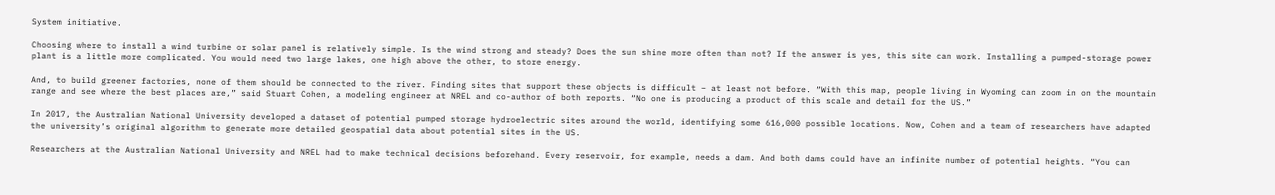System initiative.

Choosing where to install a wind turbine or solar panel is relatively simple. Is the wind strong and steady? Does the sun shine more often than not? If the answer is yes, this site can work. Installing a pumped-storage power plant is a little more complicated. You would need two large lakes, one high above the other, to store energy.

And, to build greener factories, none of them should be connected to the river. Finding sites that support these objects is difficult – at least not before. “With this map, people living in Wyoming can zoom in on the mountain range and see where the best places are,” said Stuart Cohen, a modeling engineer at NREL and co-author of both reports. “No one is producing a product of this scale and detail for the US.”

In 2017, the Australian National University developed a dataset of potential pumped storage hydroelectric sites around the world, identifying some 616,000 possible locations. Now, Cohen and a team of researchers have adapted the university’s original algorithm to generate more detailed geospatial data about potential sites in the US.

Researchers at the Australian National University and NREL had to make technical decisions beforehand. Every reservoir, for example, needs a dam. And both dams could have an infinite number of potential heights. “You can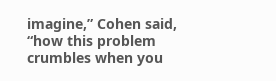imagine,” Cohen said, “how this problem crumbles when you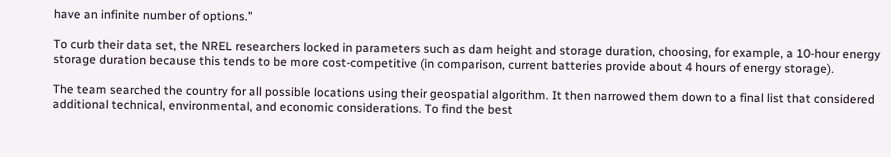have an infinite number of options.”

To curb their data set, the NREL researchers locked in parameters such as dam height and storage duration, choosing, for example, a 10-hour energy storage duration because this tends to be more cost-competitive (in comparison, current batteries provide about 4 hours of energy storage).

The team searched the country for all possible locations using their geospatial algorithm. It then narrowed them down to a final list that considered additional technical, environmental, and economic considerations. To find the best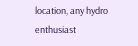location, any hydro enthusiast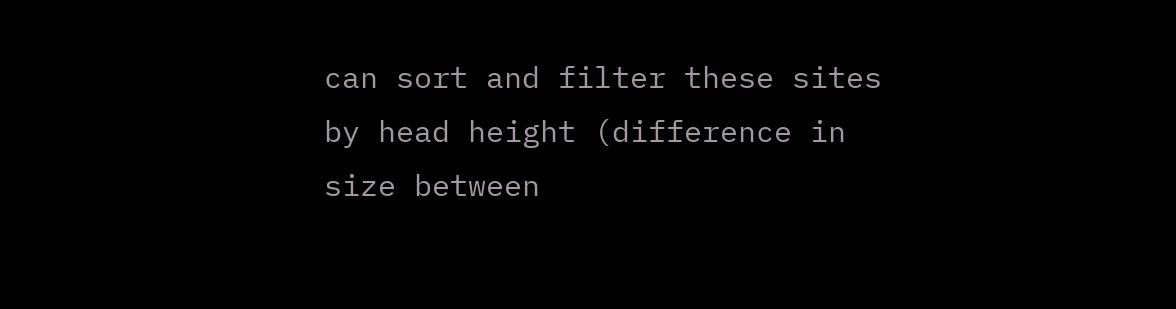can sort and filter these sites by head height (difference in size between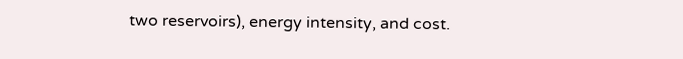two reservoirs), energy intensity, and cost.